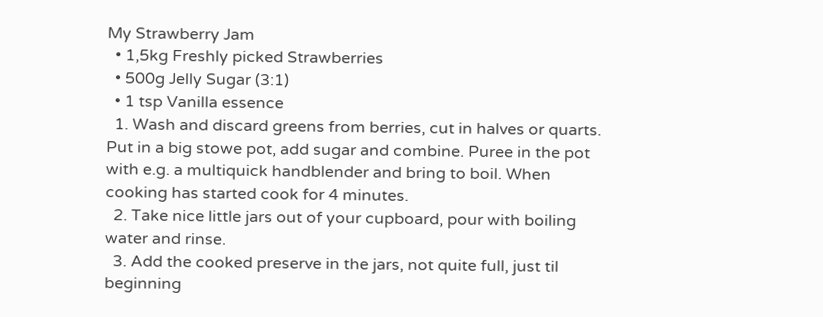My Strawberry Jam
  • 1,5kg Freshly picked Strawberries
  • 500g Jelly Sugar (3:1)
  • 1 tsp Vanilla essence
  1. Wash and discard greens from berries, cut in halves or quarts. Put in a big stowe pot, add sugar and combine. Puree in the pot with e.g. a multiquick handblender and bring to boil. When cooking has started cook for 4 minutes.
  2. Take nice little jars out of your cupboard, pour with boiling water and rinse.
  3. Add the cooked preserve in the jars, not quite full, just til beginning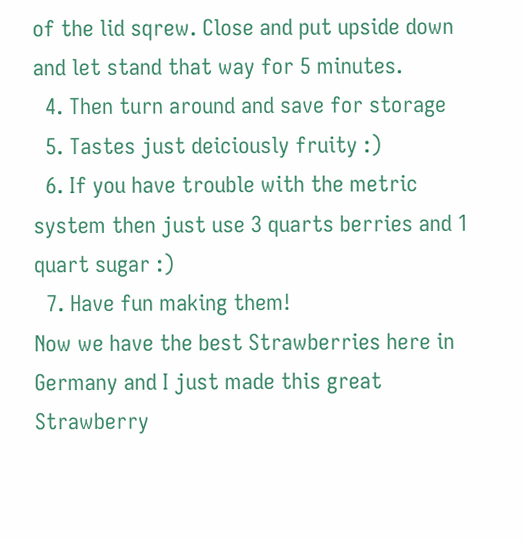of the lid sqrew. Close and put upside down and let stand that way for 5 minutes.
  4. Then turn around and save for storage
  5. Tastes just deiciously fruity :)
  6. If you have trouble with the metric system then just use 3 quarts berries and 1 quart sugar :)
  7. Have fun making them!
Now we have the best Strawberries here in Germany and I just made this great Strawberry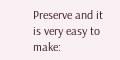Preserve and it is very easy to make: